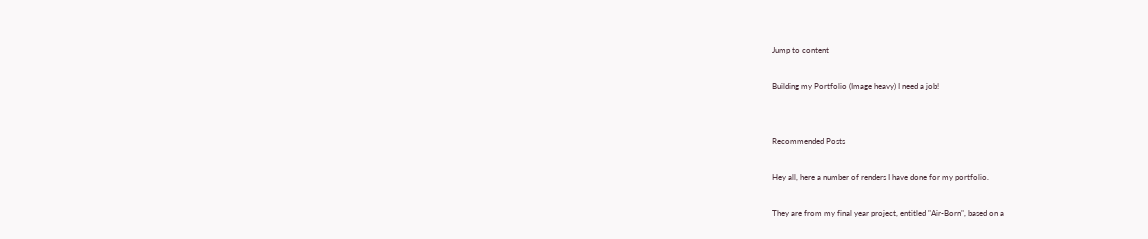Jump to content

Building my Portfolio (Image heavy) I need a job!


Recommended Posts

Hey all, here a number of renders I have done for my portfolio.

They are from my final year project, entitled "Air-Born", based on a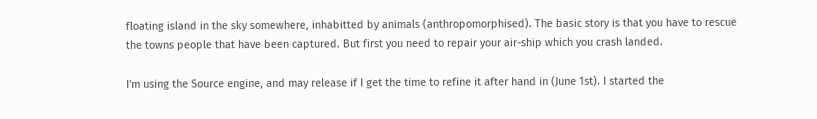floating island in the sky somewhere, inhabitted by animals (anthropomorphised). The basic story is that you have to rescue the towns people that have been captured. But first you need to repair your air-ship which you crash landed.

I'm using the Source engine, and may release if I get the time to refine it after hand in (June 1st). I started the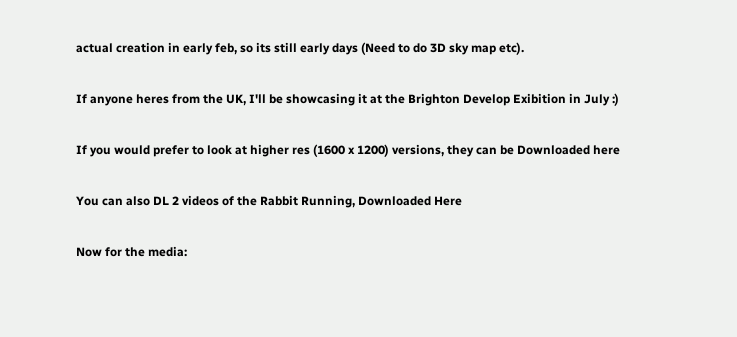actual creation in early feb, so its still early days (Need to do 3D sky map etc).

If anyone heres from the UK, I'll be showcasing it at the Brighton Develop Exibition in July :)

If you would prefer to look at higher res (1600 x 1200) versions, they can be Downloaded here

You can also DL 2 videos of the Rabbit Running, Downloaded Here

Now for the media: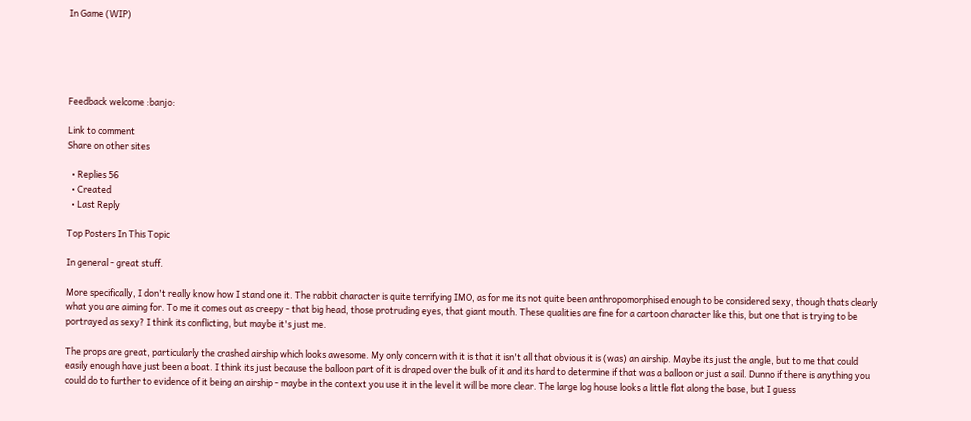In Game (WIP)





Feedback welcome :banjo:

Link to comment
Share on other sites

  • Replies 56
  • Created
  • Last Reply

Top Posters In This Topic

In general - great stuff.

More specifically, I don't really know how I stand one it. The rabbit character is quite terrifying IMO, as for me its not quite been anthropomorphised enough to be considered sexy, though thats clearly what you are aiming for. To me it comes out as creepy - that big head, those protruding eyes, that giant mouth. These qualities are fine for a cartoon character like this, but one that is trying to be portrayed as sexy? I think its conflicting, but maybe it's just me.

The props are great, particularly the crashed airship which looks awesome. My only concern with it is that it isn't all that obvious it is (was) an airship. Maybe its just the angle, but to me that could easily enough have just been a boat. I think its just because the balloon part of it is draped over the bulk of it and its hard to determine if that was a balloon or just a sail. Dunno if there is anything you could do to further to evidence of it being an airship - maybe in the context you use it in the level it will be more clear. The large log house looks a little flat along the base, but I guess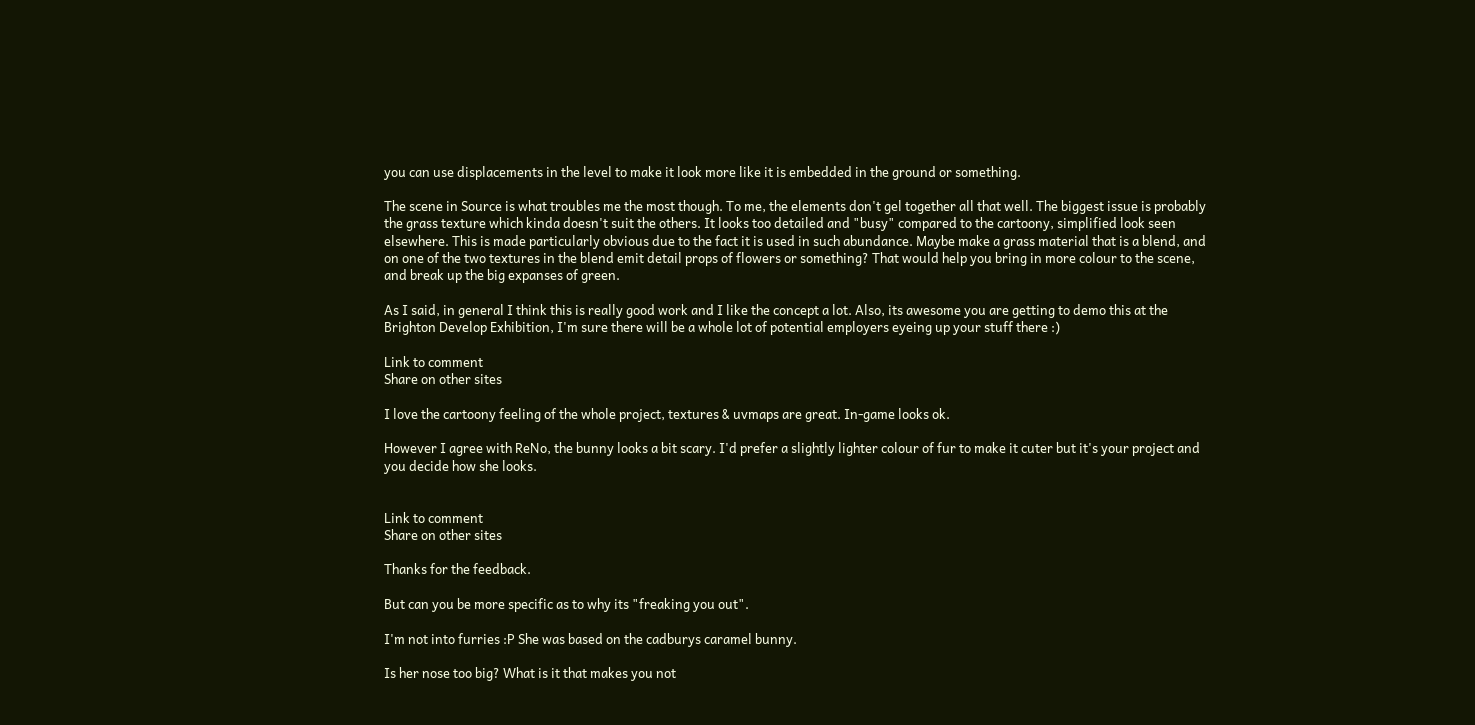you can use displacements in the level to make it look more like it is embedded in the ground or something.

The scene in Source is what troubles me the most though. To me, the elements don't gel together all that well. The biggest issue is probably the grass texture which kinda doesn't suit the others. It looks too detailed and "busy" compared to the cartoony, simplified look seen elsewhere. This is made particularly obvious due to the fact it is used in such abundance. Maybe make a grass material that is a blend, and on one of the two textures in the blend emit detail props of flowers or something? That would help you bring in more colour to the scene, and break up the big expanses of green.

As I said, in general I think this is really good work and I like the concept a lot. Also, its awesome you are getting to demo this at the Brighton Develop Exhibition, I'm sure there will be a whole lot of potential employers eyeing up your stuff there :)

Link to comment
Share on other sites

I love the cartoony feeling of the whole project, textures & uvmaps are great. In-game looks ok.

However I agree with ReNo, the bunny looks a bit scary. I'd prefer a slightly lighter colour of fur to make it cuter but it's your project and you decide how she looks.


Link to comment
Share on other sites

Thanks for the feedback.

But can you be more specific as to why its "freaking you out".

I'm not into furries :P She was based on the cadburys caramel bunny.

Is her nose too big? What is it that makes you not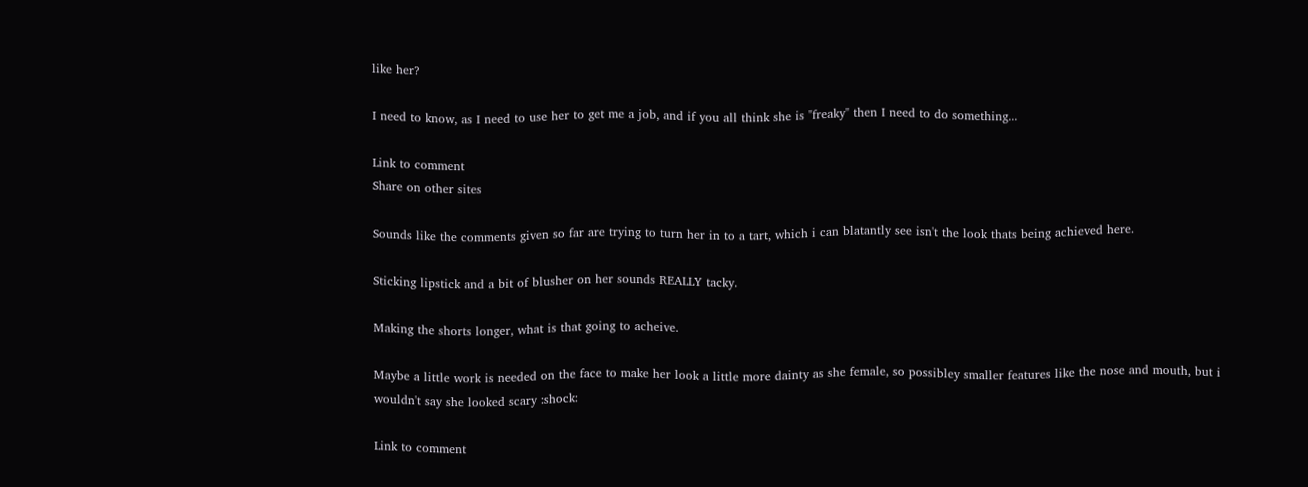like her?

I need to know, as I need to use her to get me a job, and if you all think she is "freaky" then I need to do something...

Link to comment
Share on other sites

Sounds like the comments given so far are trying to turn her in to a tart, which i can blatantly see isn't the look thats being achieved here.

Sticking lipstick and a bit of blusher on her sounds REALLY tacky.

Making the shorts longer, what is that going to acheive.

Maybe a little work is needed on the face to make her look a little more dainty as she female, so possibley smaller features like the nose and mouth, but i wouldn't say she looked scary :shock:

Link to comment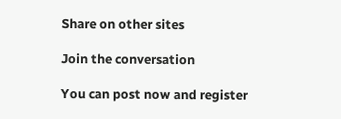Share on other sites

Join the conversation

You can post now and register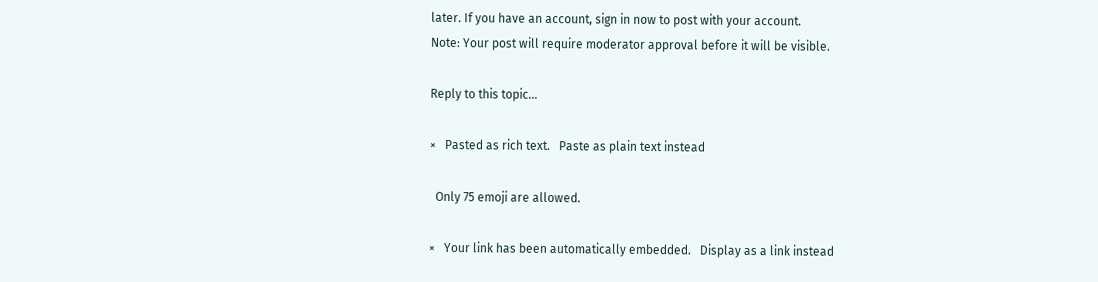later. If you have an account, sign in now to post with your account.
Note: Your post will require moderator approval before it will be visible.

Reply to this topic...

×   Pasted as rich text.   Paste as plain text instead

  Only 75 emoji are allowed.

×   Your link has been automatically embedded.   Display as a link instead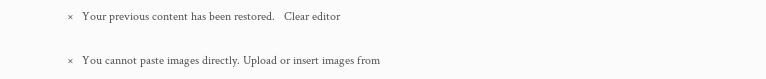×   Your previous content has been restored.   Clear editor

×   You cannot paste images directly. Upload or insert images from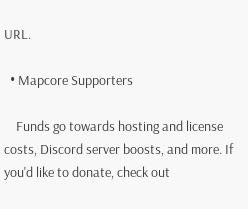URL.

  • Mapcore Supporters

    Funds go towards hosting and license costs, Discord server boosts, and more. If you'd like to donate, check out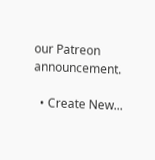our Patreon announcement.

  • Create New...